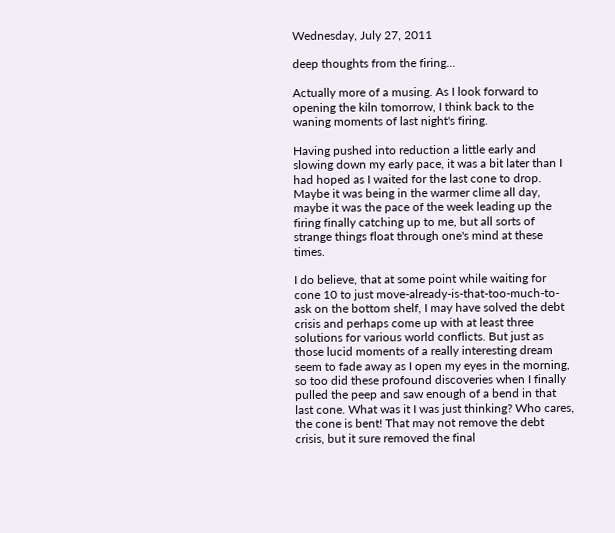Wednesday, July 27, 2011

deep thoughts from the firing...

Actually more of a musing. As I look forward to opening the kiln tomorrow, I think back to the waning moments of last night's firing.

Having pushed into reduction a little early and slowing down my early pace, it was a bit later than I had hoped as I waited for the last cone to drop. Maybe it was being in the warmer clime all day, maybe it was the pace of the week leading up the firing finally catching up to me, but all sorts of strange things float through one's mind at these times.

I do believe, that at some point while waiting for cone 10 to just move-already-is-that-too-much-to-ask on the bottom shelf, I may have solved the debt crisis and perhaps come up with at least three solutions for various world conflicts. But just as those lucid moments of a really interesting dream seem to fade away as I open my eyes in the morning, so too did these profound discoveries when I finally pulled the peep and saw enough of a bend in that last cone. What was it I was just thinking? Who cares, the cone is bent! That may not remove the debt crisis, but it sure removed the final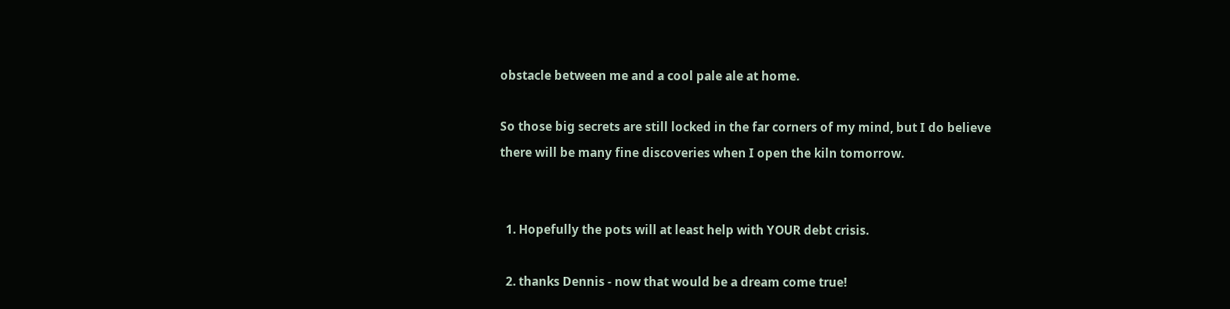obstacle between me and a cool pale ale at home.

So those big secrets are still locked in the far corners of my mind, but I do believe there will be many fine discoveries when I open the kiln tomorrow.


  1. Hopefully the pots will at least help with YOUR debt crisis.

  2. thanks Dennis - now that would be a dream come true!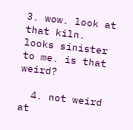3. wow. look at that kiln. looks sinister to me. is that weird?

  4. not weird at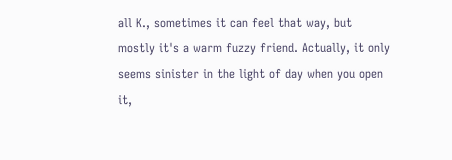all K., sometimes it can feel that way, but mostly it's a warm fuzzy friend. Actually, it only seems sinister in the light of day when you open it,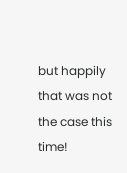but happily that was not the case this time!